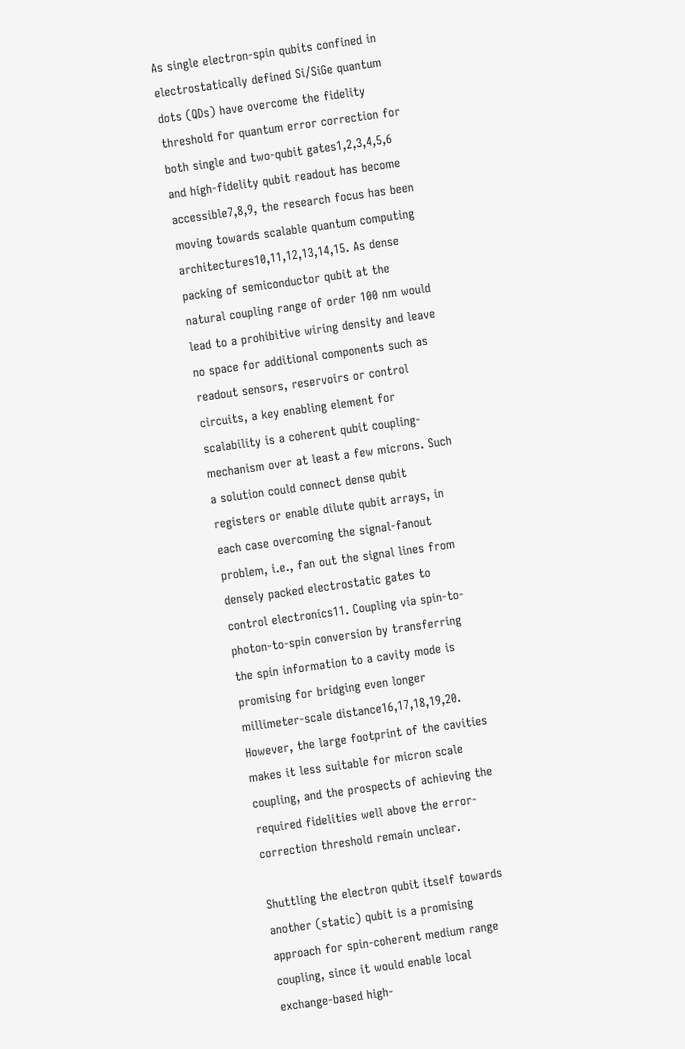As single electron-spin qubits confined in electrostatically defined Si/SiGe quantum dots (QDs) have overcome the fidelity threshold for quantum error correction for both single and two-qubit gates1,2,3,4,5,6 and high-fidelity qubit readout has become accessible7,8,9, the research focus has been moving towards scalable quantum computing architectures10,11,12,13,14,15. As dense packing of semiconductor qubit at the natural coupling range of order 100 nm would lead to a prohibitive wiring density and leave no space for additional components such as readout sensors, reservoirs or control circuits, a key enabling element for scalability is a coherent qubit coupling-mechanism over at least a few microns. Such a solution could connect dense qubit registers or enable dilute qubit arrays, in each case overcoming the signal-fanout problem, i.e., fan out the signal lines from densely packed electrostatic gates to control electronics11. Coupling via spin-to-photon-to-spin conversion by transferring the spin information to a cavity mode is promising for bridging even longer millimeter-scale distance16,17,18,19,20. However, the large footprint of the cavities makes it less suitable for micron scale coupling, and the prospects of achieving the required fidelities well above the error-correction threshold remain unclear.

Shuttling the electron qubit itself towards another (static) qubit is a promising approach for spin-coherent medium range coupling, since it would enable local exchange-based high-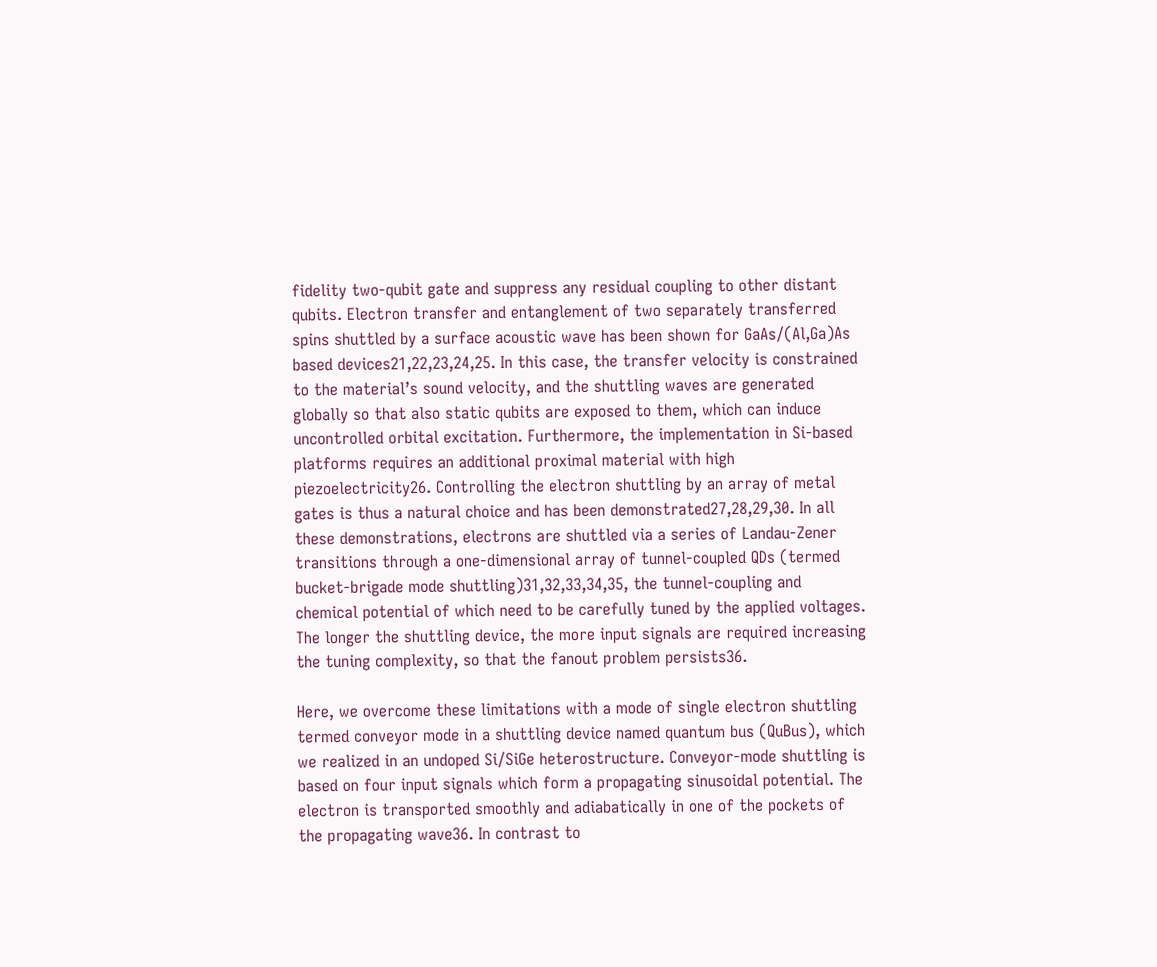fidelity two-qubit gate and suppress any residual coupling to other distant qubits. Electron transfer and entanglement of two separately transferred spins shuttled by a surface acoustic wave has been shown for GaAs/(Al,Ga)As based devices21,22,23,24,25. In this case, the transfer velocity is constrained to the material’s sound velocity, and the shuttling waves are generated globally so that also static qubits are exposed to them, which can induce uncontrolled orbital excitation. Furthermore, the implementation in Si-based platforms requires an additional proximal material with high piezoelectricity26. Controlling the electron shuttling by an array of metal gates is thus a natural choice and has been demonstrated27,28,29,30. In all these demonstrations, electrons are shuttled via a series of Landau-Zener transitions through a one-dimensional array of tunnel-coupled QDs (termed bucket-brigade mode shuttling)31,32,33,34,35, the tunnel-coupling and chemical potential of which need to be carefully tuned by the applied voltages. The longer the shuttling device, the more input signals are required increasing the tuning complexity, so that the fanout problem persists36.

Here, we overcome these limitations with a mode of single electron shuttling termed conveyor mode in a shuttling device named quantum bus (QuBus), which we realized in an undoped Si/SiGe heterostructure. Conveyor-mode shuttling is based on four input signals which form a propagating sinusoidal potential. The electron is transported smoothly and adiabatically in one of the pockets of the propagating wave36. In contrast to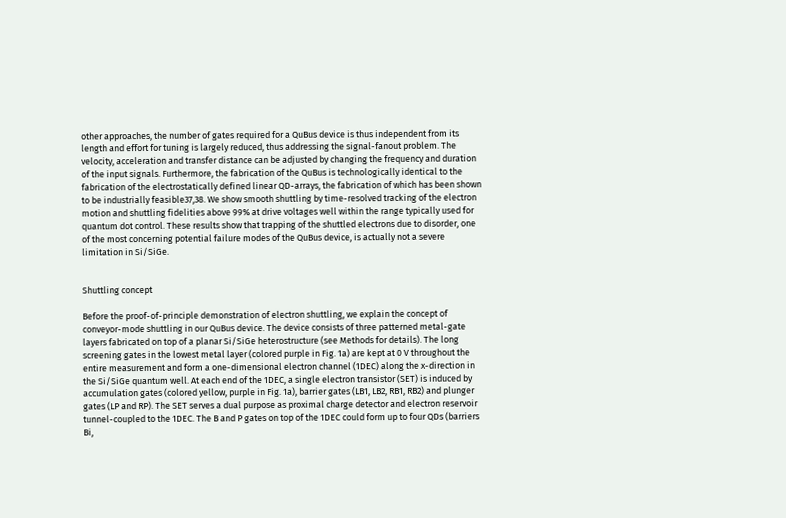other approaches, the number of gates required for a QuBus device is thus independent from its length and effort for tuning is largely reduced, thus addressing the signal-fanout problem. The velocity, acceleration and transfer distance can be adjusted by changing the frequency and duration of the input signals. Furthermore, the fabrication of the QuBus is technologically identical to the fabrication of the electrostatically defined linear QD-arrays, the fabrication of which has been shown to be industrially feasible37,38. We show smooth shuttling by time-resolved tracking of the electron motion and shuttling fidelities above 99% at drive voltages well within the range typically used for quantum dot control. These results show that trapping of the shuttled electrons due to disorder, one of the most concerning potential failure modes of the QuBus device, is actually not a severe limitation in Si/SiGe.


Shuttling concept

Before the proof-of-principle demonstration of electron shuttling, we explain the concept of conveyor-mode shuttling in our QuBus device. The device consists of three patterned metal-gate layers fabricated on top of a planar Si/SiGe heterostructure (see Methods for details). The long screening gates in the lowest metal layer (colored purple in Fig. 1a) are kept at 0 V throughout the entire measurement and form a one-dimensional electron channel (1DEC) along the x-direction in the Si/SiGe quantum well. At each end of the 1DEC, a single electron transistor (SET) is induced by accumulation gates (colored yellow, purple in Fig. 1a), barrier gates (LB1, LB2, RB1, RB2) and plunger gates (LP and RP). The SET serves a dual purpose as proximal charge detector and electron reservoir tunnel-coupled to the 1DEC. The B and P gates on top of the 1DEC could form up to four QDs (barriers Bi,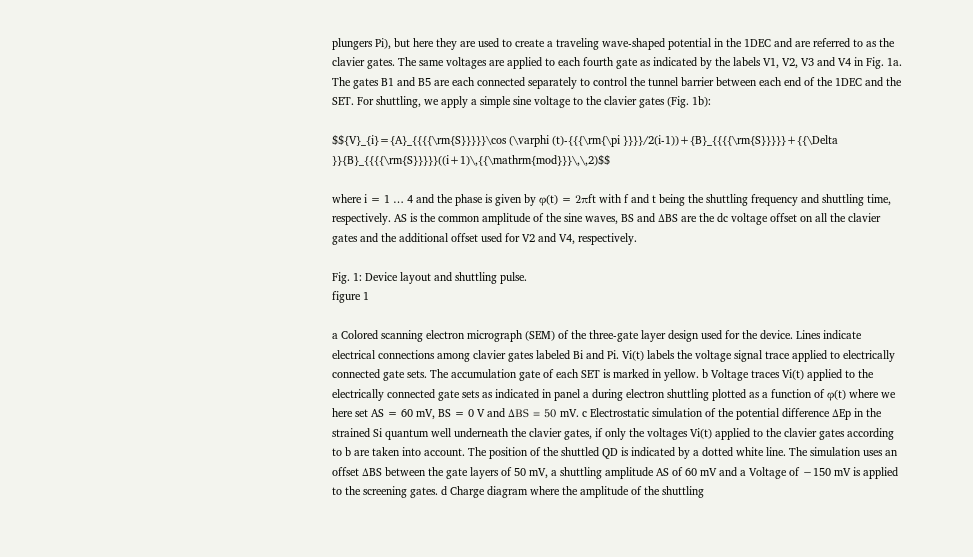plungers Pi), but here they are used to create a traveling wave-shaped potential in the 1DEC and are referred to as the clavier gates. The same voltages are applied to each fourth gate as indicated by the labels V1, V2, V3 and V4 in Fig. 1a. The gates B1 and B5 are each connected separately to control the tunnel barrier between each end of the 1DEC and the SET. For shuttling, we apply a simple sine voltage to the clavier gates (Fig. 1b):

$${V}_{i}={A}_{{{{\rm{S}}}}}\cos (\varphi (t)-{{{\rm{\pi }}}}/2(i-1))+{B}_{{{{\rm{S}}}}}+{{\Delta }}{B}_{{{{\rm{S}}}}}((i+1)\,{{\mathrm{mod}}}\,\,2)$$

where i = 1 … 4 and the phase is given by φ(t) = 2πft with f and t being the shuttling frequency and shuttling time, respectively. AS is the common amplitude of the sine waves, BS and ΔBS are the dc voltage offset on all the clavier gates and the additional offset used for V2 and V4, respectively.

Fig. 1: Device layout and shuttling pulse.
figure 1

a Colored scanning electron micrograph (SEM) of the three-gate layer design used for the device. Lines indicate electrical connections among clavier gates labeled Bi and Pi. Vi(t) labels the voltage signal trace applied to electrically connected gate sets. The accumulation gate of each SET is marked in yellow. b Voltage traces Vi(t) applied to the electrically connected gate sets as indicated in panel a during electron shuttling plotted as a function of φ(t) where we here set AS = 60 mV, BS = 0 V and ΔBS = 50 mV. c Electrostatic simulation of the potential difference ΔEp in the strained Si quantum well underneath the clavier gates, if only the voltages Vi(t) applied to the clavier gates according to b are taken into account. The position of the shuttled QD is indicated by a dotted white line. The simulation uses an offset ΔBS between the gate layers of 50 mV, a shuttling amplitude AS of 60 mV and a Voltage of −150 mV is applied to the screening gates. d Charge diagram where the amplitude of the shuttling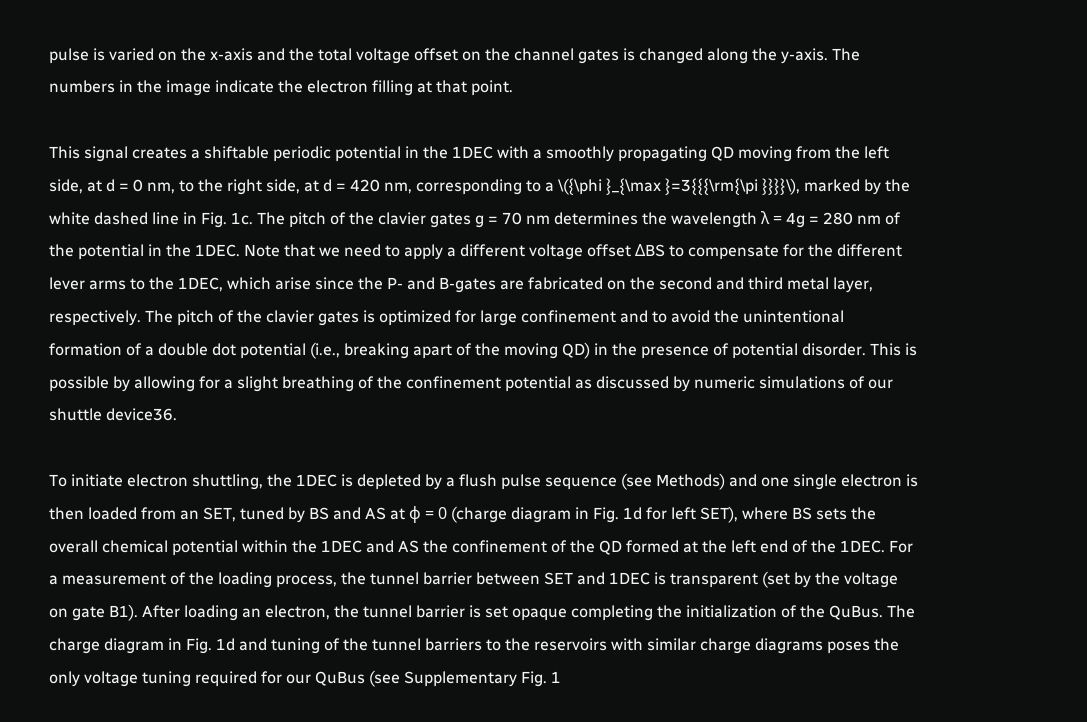pulse is varied on the x-axis and the total voltage offset on the channel gates is changed along the y-axis. The numbers in the image indicate the electron filling at that point.

This signal creates a shiftable periodic potential in the 1DEC with a smoothly propagating QD moving from the left side, at d = 0 nm, to the right side, at d = 420 nm, corresponding to a \({\phi }_{\max }=3{{{\rm{\pi }}}}\), marked by the white dashed line in Fig. 1c. The pitch of the clavier gates g = 70 nm determines the wavelength λ = 4g = 280 nm of the potential in the 1DEC. Note that we need to apply a different voltage offset ΔBS to compensate for the different lever arms to the 1DEC, which arise since the P- and B-gates are fabricated on the second and third metal layer, respectively. The pitch of the clavier gates is optimized for large confinement and to avoid the unintentional formation of a double dot potential (i.e., breaking apart of the moving QD) in the presence of potential disorder. This is possible by allowing for a slight breathing of the confinement potential as discussed by numeric simulations of our shuttle device36.

To initiate electron shuttling, the 1DEC is depleted by a flush pulse sequence (see Methods) and one single electron is then loaded from an SET, tuned by BS and AS at φ = 0 (charge diagram in Fig. 1d for left SET), where BS sets the overall chemical potential within the 1DEC and AS the confinement of the QD formed at the left end of the 1DEC. For a measurement of the loading process, the tunnel barrier between SET and 1DEC is transparent (set by the voltage on gate B1). After loading an electron, the tunnel barrier is set opaque completing the initialization of the QuBus. The charge diagram in Fig. 1d and tuning of the tunnel barriers to the reservoirs with similar charge diagrams poses the only voltage tuning required for our QuBus (see Supplementary Fig. 1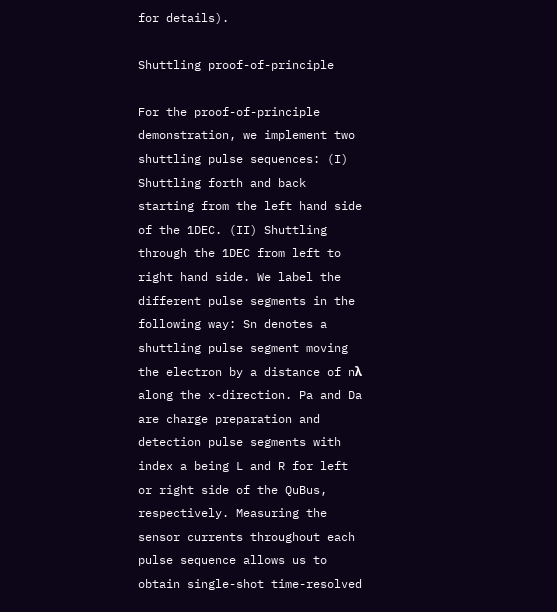for details).

Shuttling proof-of-principle

For the proof-of-principle demonstration, we implement two shuttling pulse sequences: (I) Shuttling forth and back starting from the left hand side of the 1DEC. (II) Shuttling through the 1DEC from left to right hand side. We label the different pulse segments in the following way: Sn denotes a shuttling pulse segment moving the electron by a distance of nλ along the x-direction. Pa and Da are charge preparation and detection pulse segments with index a being L and R for left or right side of the QuBus, respectively. Measuring the sensor currents throughout each pulse sequence allows us to obtain single-shot time-resolved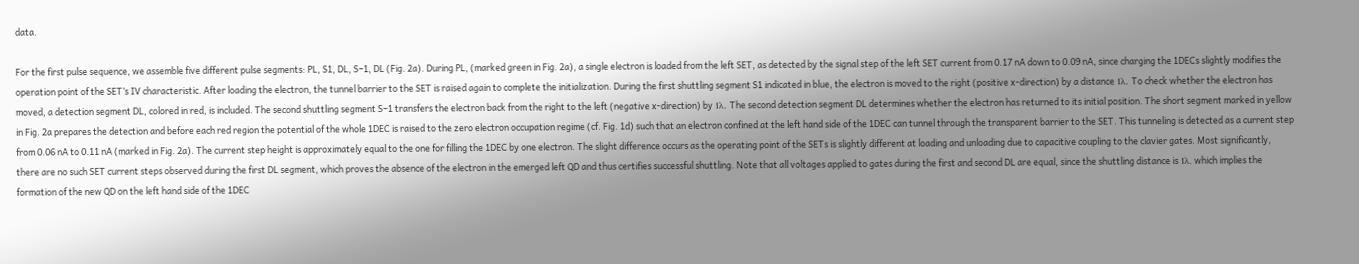data.

For the first pulse sequence, we assemble five different pulse segments: PL, S1, DL, S−1, DL (Fig. 2a). During PL, (marked green in Fig. 2a), a single electron is loaded from the left SET, as detected by the signal step of the left SET current from 0.17 nA down to 0.09 nA, since charging the 1DECs slightly modifies the operation point of the SET’s IV characteristic. After loading the electron, the tunnel barrier to the SET is raised again to complete the initialization. During the first shuttling segment S1 indicated in blue, the electron is moved to the right (positive x-direction) by a distance 1λ. To check whether the electron has moved, a detection segment DL, colored in red, is included. The second shuttling segment S−1 transfers the electron back from the right to the left (negative x-direction) by 1λ. The second detection segment DL determines whether the electron has returned to its initial position. The short segment marked in yellow in Fig. 2a prepares the detection and before each red region the potential of the whole 1DEC is raised to the zero electron occupation regime (cf. Fig. 1d) such that an electron confined at the left hand side of the 1DEC can tunnel through the transparent barrier to the SET. This tunneling is detected as a current step from 0.06 nA to 0.11 nA (marked in Fig. 2a). The current step height is approximately equal to the one for filling the 1DEC by one electron. The slight difference occurs as the operating point of the SETs is slightly different at loading and unloading due to capacitive coupling to the clavier gates. Most significantly, there are no such SET current steps observed during the first DL segment, which proves the absence of the electron in the emerged left QD and thus certifies successful shuttling. Note that all voltages applied to gates during the first and second DL are equal, since the shuttling distance is 1λ, which implies the formation of the new QD on the left hand side of the 1DEC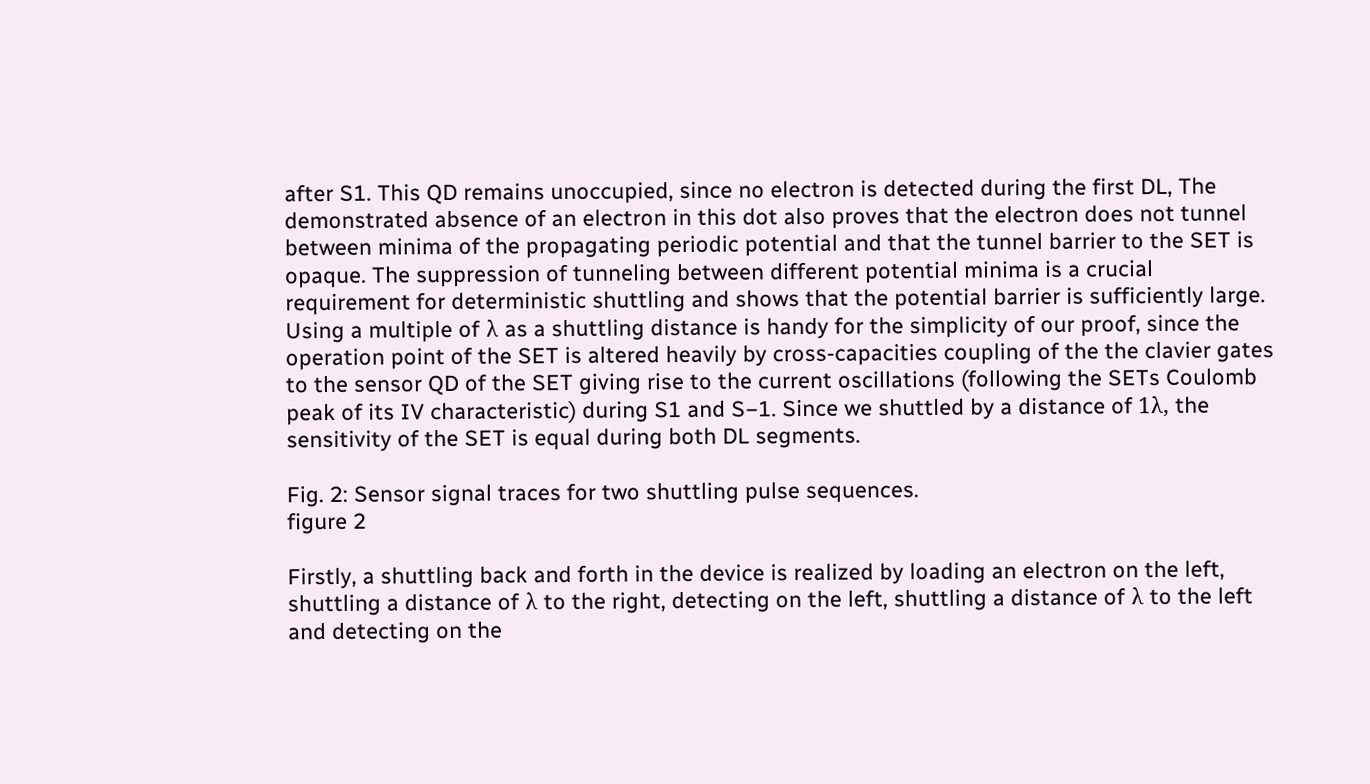after S1. This QD remains unoccupied, since no electron is detected during the first DL, The demonstrated absence of an electron in this dot also proves that the electron does not tunnel between minima of the propagating periodic potential and that the tunnel barrier to the SET is opaque. The suppression of tunneling between different potential minima is a crucial requirement for deterministic shuttling and shows that the potential barrier is sufficiently large. Using a multiple of λ as a shuttling distance is handy for the simplicity of our proof, since the operation point of the SET is altered heavily by cross-capacities coupling of the the clavier gates to the sensor QD of the SET giving rise to the current oscillations (following the SETs Coulomb peak of its IV characteristic) during S1 and S−1. Since we shuttled by a distance of 1λ, the sensitivity of the SET is equal during both DL segments.

Fig. 2: Sensor signal traces for two shuttling pulse sequences.
figure 2

Firstly, a shuttling back and forth in the device is realized by loading an electron on the left, shuttling a distance of λ to the right, detecting on the left, shuttling a distance of λ to the left and detecting on the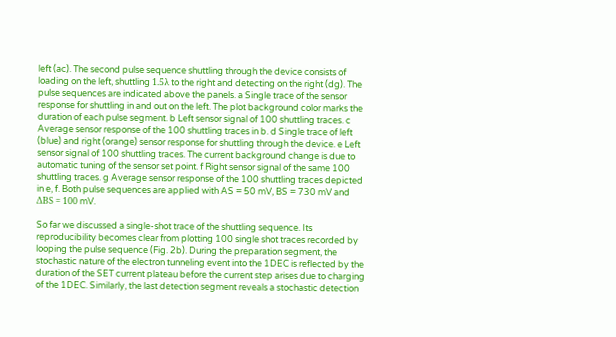left (ac). The second pulse sequence shuttling through the device consists of loading on the left, shuttling 1.5λ to the right and detecting on the right (dg). The pulse sequences are indicated above the panels. a Single trace of the sensor response for shuttling in and out on the left. The plot background color marks the duration of each pulse segment. b Left sensor signal of 100 shuttling traces. c Average sensor response of the 100 shuttling traces in b. d Single trace of left (blue) and right (orange) sensor response for shuttling through the device. e Left sensor signal of 100 shuttling traces. The current background change is due to automatic tuning of the sensor set point. f Right sensor signal of the same 100 shuttling traces. g Average sensor response of the 100 shuttling traces depicted in e, f. Both pulse sequences are applied with AS = 50 mV, BS = 730 mV and ΔBS = 100 mV.

So far we discussed a single-shot trace of the shuttling sequence. Its reproducibility becomes clear from plotting 100 single shot traces recorded by looping the pulse sequence (Fig. 2b). During the preparation segment, the stochastic nature of the electron tunneling event into the 1DEC is reflected by the duration of the SET current plateau before the current step arises due to charging of the 1DEC. Similarly, the last detection segment reveals a stochastic detection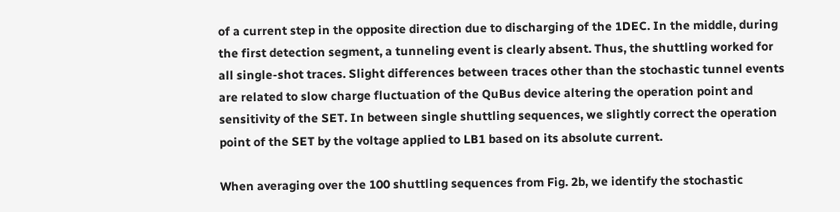of a current step in the opposite direction due to discharging of the 1DEC. In the middle, during the first detection segment, a tunneling event is clearly absent. Thus, the shuttling worked for all single-shot traces. Slight differences between traces other than the stochastic tunnel events are related to slow charge fluctuation of the QuBus device altering the operation point and sensitivity of the SET. In between single shuttling sequences, we slightly correct the operation point of the SET by the voltage applied to LB1 based on its absolute current.

When averaging over the 100 shuttling sequences from Fig. 2b, we identify the stochastic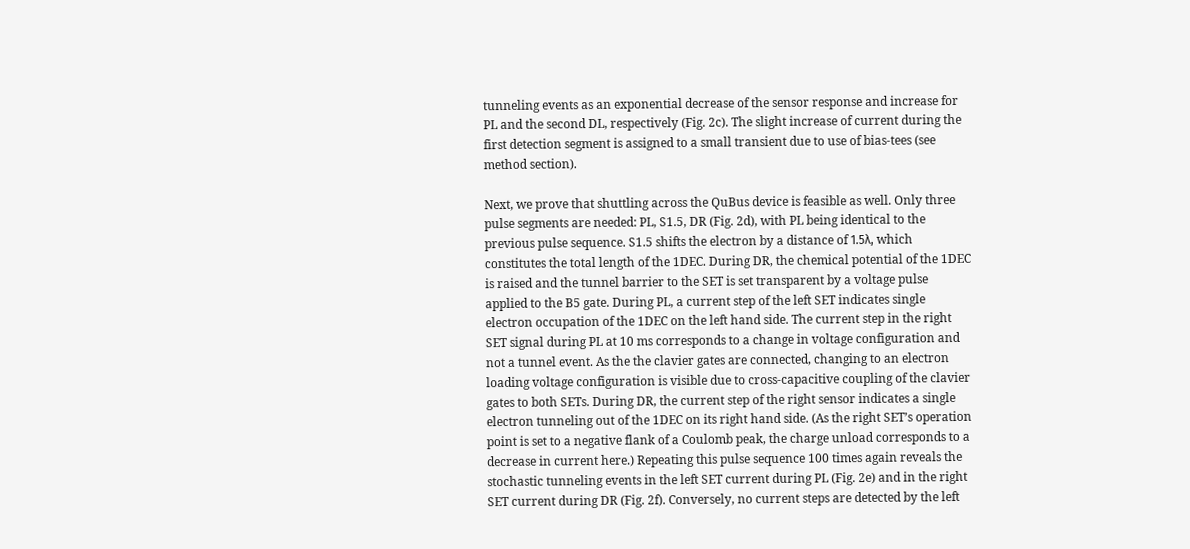tunneling events as an exponential decrease of the sensor response and increase for PL and the second DL, respectively (Fig. 2c). The slight increase of current during the first detection segment is assigned to a small transient due to use of bias-tees (see method section).

Next, we prove that shuttling across the QuBus device is feasible as well. Only three pulse segments are needed: PL, S1.5, DR (Fig. 2d), with PL being identical to the previous pulse sequence. S1.5 shifts the electron by a distance of 1.5λ, which constitutes the total length of the 1DEC. During DR, the chemical potential of the 1DEC is raised and the tunnel barrier to the SET is set transparent by a voltage pulse applied to the B5 gate. During PL, a current step of the left SET indicates single electron occupation of the 1DEC on the left hand side. The current step in the right SET signal during PL at 10 ms corresponds to a change in voltage configuration and not a tunnel event. As the the clavier gates are connected, changing to an electron loading voltage configuration is visible due to cross-capacitive coupling of the clavier gates to both SETs. During DR, the current step of the right sensor indicates a single electron tunneling out of the 1DEC on its right hand side. (As the right SET’s operation point is set to a negative flank of a Coulomb peak, the charge unload corresponds to a decrease in current here.) Repeating this pulse sequence 100 times again reveals the stochastic tunneling events in the left SET current during PL (Fig. 2e) and in the right SET current during DR (Fig. 2f). Conversely, no current steps are detected by the left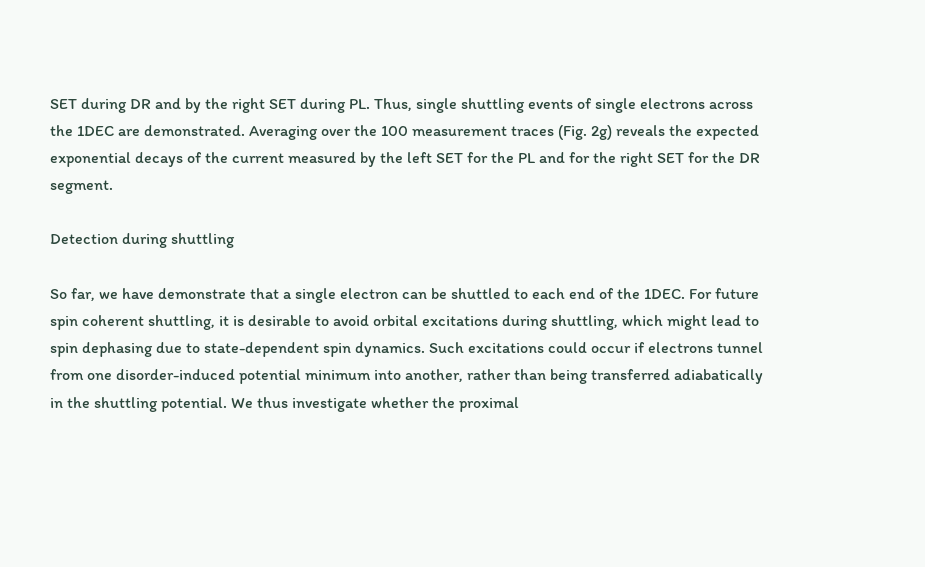SET during DR and by the right SET during PL. Thus, single shuttling events of single electrons across the 1DEC are demonstrated. Averaging over the 100 measurement traces (Fig. 2g) reveals the expected exponential decays of the current measured by the left SET for the PL and for the right SET for the DR segment.

Detection during shuttling

So far, we have demonstrate that a single electron can be shuttled to each end of the 1DEC. For future spin coherent shuttling, it is desirable to avoid orbital excitations during shuttling, which might lead to spin dephasing due to state-dependent spin dynamics. Such excitations could occur if electrons tunnel from one disorder-induced potential minimum into another, rather than being transferred adiabatically in the shuttling potential. We thus investigate whether the proximal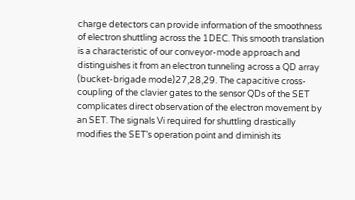charge detectors can provide information of the smoothness of electron shuttling across the 1DEC. This smooth translation is a characteristic of our conveyor-mode approach and distinguishes it from an electron tunneling across a QD array (bucket-brigade mode)27,28,29. The capacitive cross-coupling of the clavier gates to the sensor QDs of the SET complicates direct observation of the electron movement by an SET. The signals Vi required for shuttling drastically modifies the SET’s operation point and diminish its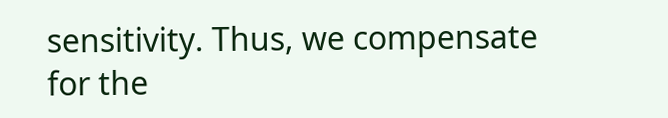sensitivity. Thus, we compensate for the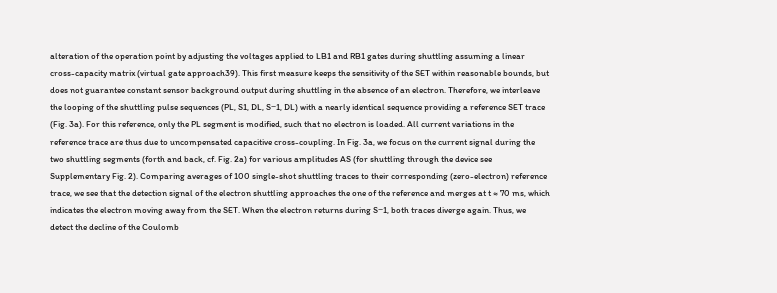alteration of the operation point by adjusting the voltages applied to LB1 and RB1 gates during shuttling assuming a linear cross-capacity matrix (virtual gate approach39). This first measure keeps the sensitivity of the SET within reasonable bounds, but does not guarantee constant sensor background output during shuttling in the absence of an electron. Therefore, we interleave the looping of the shuttling pulse sequences (PL, S1, DL, S−1, DL) with a nearly identical sequence providing a reference SET trace (Fig. 3a). For this reference, only the PL segment is modified, such that no electron is loaded. All current variations in the reference trace are thus due to uncompensated capacitive cross-coupling. In Fig. 3a, we focus on the current signal during the two shuttling segments (forth and back, cf. Fig. 2a) for various amplitudes AS (for shuttling through the device see Supplementary Fig. 2). Comparing averages of 100 single-shot shuttling traces to their corresponding (zero-electron) reference trace, we see that the detection signal of the electron shuttling approaches the one of the reference and merges at t ≈ 70 ms, which indicates the electron moving away from the SET. When the electron returns during S−1, both traces diverge again. Thus, we detect the decline of the Coulomb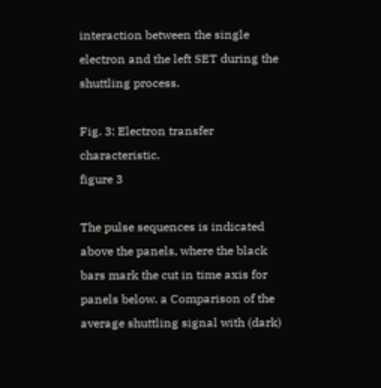interaction between the single electron and the left SET during the shuttling process.

Fig. 3: Electron transfer characteristic.
figure 3

The pulse sequences is indicated above the panels, where the black bars mark the cut in time axis for panels below. a Comparison of the average shuttling signal with (dark)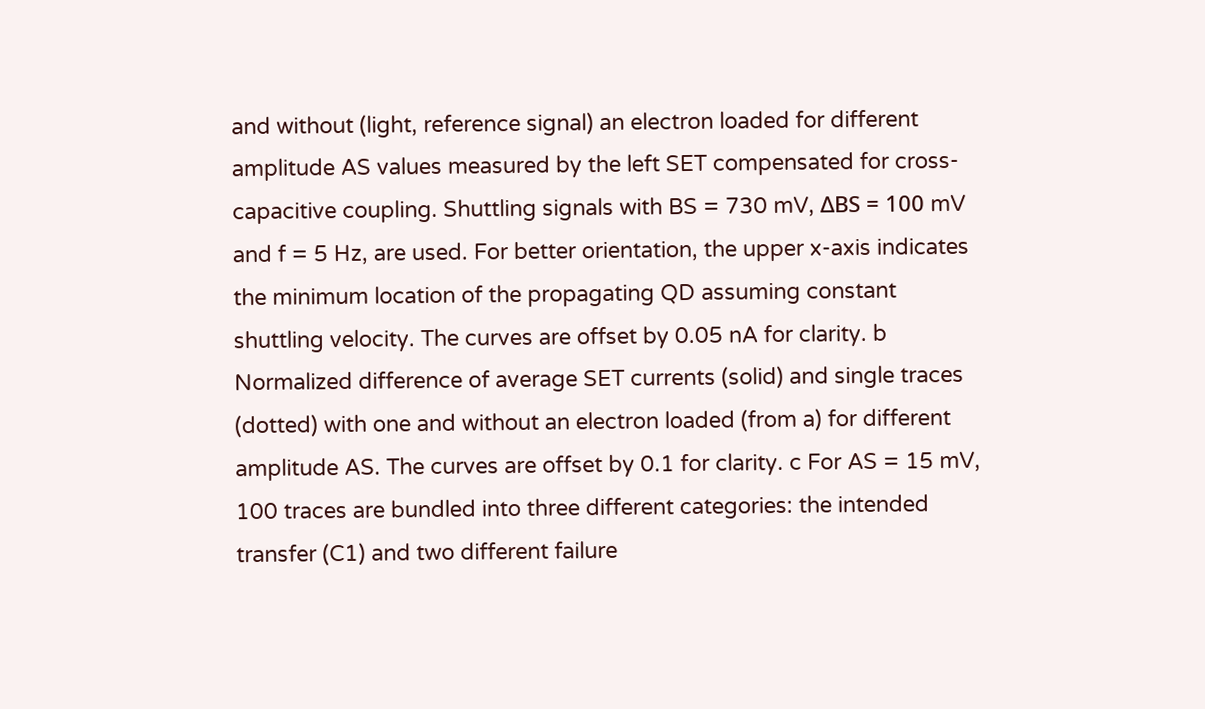and without (light, reference signal) an electron loaded for different amplitude AS values measured by the left SET compensated for cross-capacitive coupling. Shuttling signals with BS = 730 mV, ΔBS = 100 mV and f = 5 Hz, are used. For better orientation, the upper x-axis indicates the minimum location of the propagating QD assuming constant shuttling velocity. The curves are offset by 0.05 nA for clarity. b Normalized difference of average SET currents (solid) and single traces (dotted) with one and without an electron loaded (from a) for different amplitude AS. The curves are offset by 0.1 for clarity. c For AS = 15 mV, 100 traces are bundled into three different categories: the intended transfer (C1) and two different failure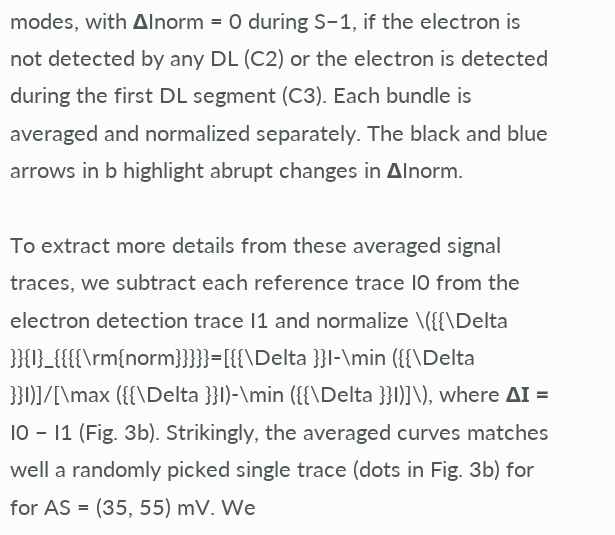modes, with ΔInorm = 0 during S−1, if the electron is not detected by any DL (C2) or the electron is detected during the first DL segment (C3). Each bundle is averaged and normalized separately. The black and blue arrows in b highlight abrupt changes in ΔInorm.

To extract more details from these averaged signal traces, we subtract each reference trace I0 from the electron detection trace I1 and normalize \({{\Delta }}{I}_{{{{\rm{norm}}}}}=[{{\Delta }}I-\min ({{\Delta }}I)]/[\max ({{\Delta }}I)-\min ({{\Delta }}I)]\), where ΔI = I0 − I1 (Fig. 3b). Strikingly, the averaged curves matches well a randomly picked single trace (dots in Fig. 3b) for for AS = (35, 55) mV. We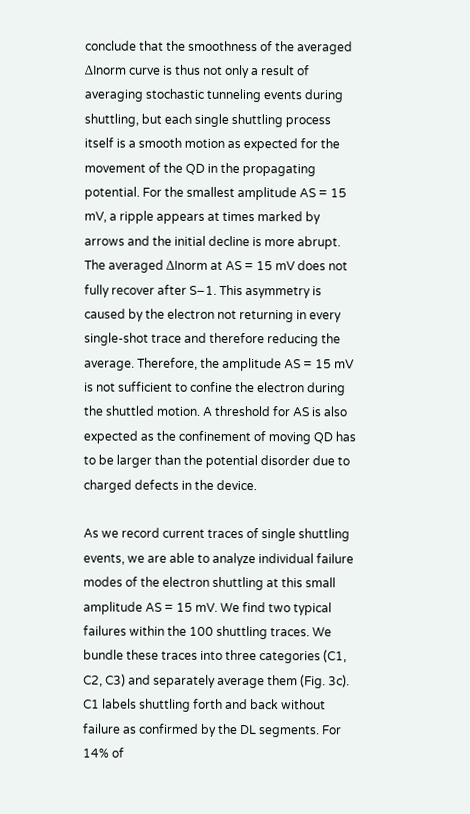conclude that the smoothness of the averaged ΔInorm curve is thus not only a result of averaging stochastic tunneling events during shuttling, but each single shuttling process itself is a smooth motion as expected for the movement of the QD in the propagating potential. For the smallest amplitude AS = 15 mV, a ripple appears at times marked by arrows and the initial decline is more abrupt. The averaged ΔInorm at AS = 15 mV does not fully recover after S−1. This asymmetry is caused by the electron not returning in every single-shot trace and therefore reducing the average. Therefore, the amplitude AS = 15 mV is not sufficient to confine the electron during the shuttled motion. A threshold for AS is also expected as the confinement of moving QD has to be larger than the potential disorder due to charged defects in the device.

As we record current traces of single shuttling events, we are able to analyze individual failure modes of the electron shuttling at this small amplitude AS = 15 mV. We find two typical failures within the 100 shuttling traces. We bundle these traces into three categories (C1, C2, C3) and separately average them (Fig. 3c). C1 labels shuttling forth and back without failure as confirmed by the DL segments. For 14% of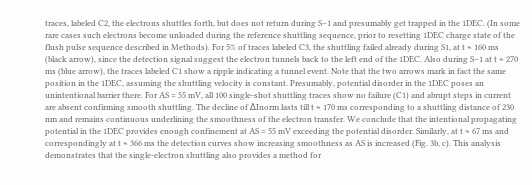traces, labeled C2, the electrons shuttles forth, but does not return during S−1 and presumably get trapped in the 1DEC. (In some rare cases such electrons become unloaded during the reference shuttling sequence, prior to resetting 1DEC charge state of the flush pulse sequence described in Methods). For 5% of traces labeled C3, the shuttling failed already during S1, at t ≈ 160 ms (black arrow), since the detection signal suggest the electron tunnels back to the left end of the 1DEC. Also during S−1 at t ≈ 270 ms (blue arrow), the traces labeled C1 show a ripple indicating a tunnel event. Note that the two arrows mark in fact the same position in the 1DEC, assuming the shuttling velocity is constant. Presumably, potential disorder in the 1DEC poses an unintentional barrier there. For AS = 55 mV, all 100 single-shot shuttling traces show no failure (C1) and abrupt steps in current are absent confirming smooth shuttling. The decline of ΔInorm lasts till t ≈ 170 ms corresponding to a shuttling distance of 230 nm and remains continuous underlining the smoothness of the electron transfer. We conclude that the intentional propagating potential in the 1DEC provides enough confinement at AS = 55 mV exceeding the potential disorder. Similarly, at t ≈ 67 ms and correspondingly at t ≈ 366 ms the detection curves show increasing smoothness as AS is increased (Fig. 3b, c). This analysis demonstrates that the single-electron shuttling also provides a method for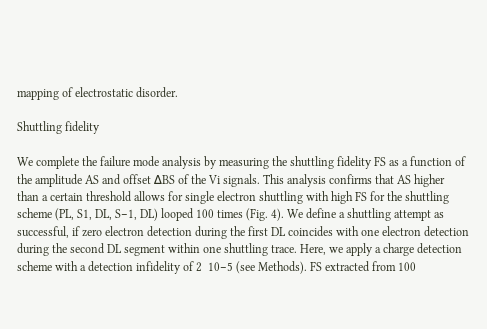mapping of electrostatic disorder.

Shuttling fidelity

We complete the failure mode analysis by measuring the shuttling fidelity FS as a function of the amplitude AS and offset ΔBS of the Vi signals. This analysis confirms that AS higher than a certain threshold allows for single electron shuttling with high FS for the shuttling scheme (PL, S1, DL, S−1, DL) looped 100 times (Fig. 4). We define a shuttling attempt as successful, if zero electron detection during the first DL coincides with one electron detection during the second DL segment within one shuttling trace. Here, we apply a charge detection scheme with a detection infidelity of 2  10−5 (see Methods). FS extracted from 100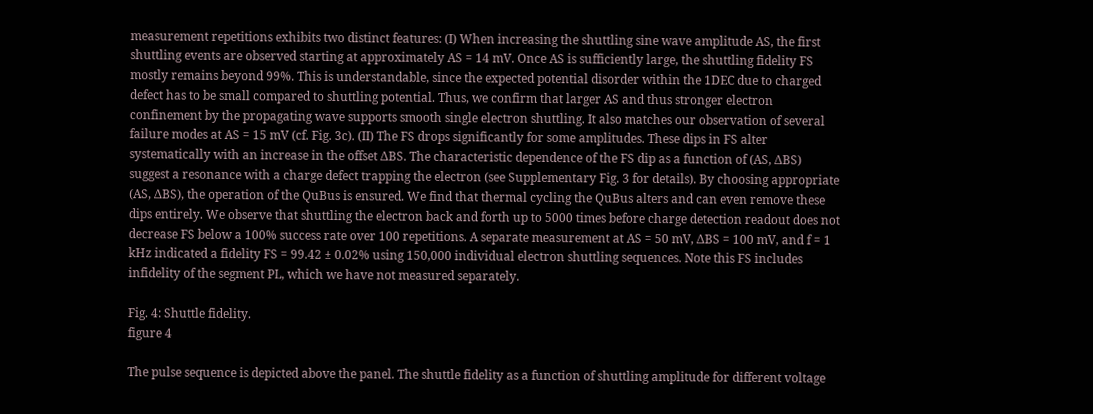measurement repetitions exhibits two distinct features: (I) When increasing the shuttling sine wave amplitude AS, the first shuttling events are observed starting at approximately AS = 14 mV. Once AS is sufficiently large, the shuttling fidelity FS mostly remains beyond 99%. This is understandable, since the expected potential disorder within the 1DEC due to charged defect has to be small compared to shuttling potential. Thus, we confirm that larger AS and thus stronger electron confinement by the propagating wave supports smooth single electron shuttling. It also matches our observation of several failure modes at AS = 15 mV (cf. Fig. 3c). (II) The FS drops significantly for some amplitudes. These dips in FS alter systematically with an increase in the offset ΔBS. The characteristic dependence of the FS dip as a function of (AS, ΔBS) suggest a resonance with a charge defect trapping the electron (see Supplementary Fig. 3 for details). By choosing appropriate (AS, ΔBS), the operation of the QuBus is ensured. We find that thermal cycling the QuBus alters and can even remove these dips entirely. We observe that shuttling the electron back and forth up to 5000 times before charge detection readout does not decrease FS below a 100% success rate over 100 repetitions. A separate measurement at AS = 50 mV, ΔBS = 100 mV, and f = 1 kHz indicated a fidelity FS = 99.42 ± 0.02% using 150,000 individual electron shuttling sequences. Note this FS includes infidelity of the segment PL, which we have not measured separately.

Fig. 4: Shuttle fidelity.
figure 4

The pulse sequence is depicted above the panel. The shuttle fidelity as a function of shuttling amplitude for different voltage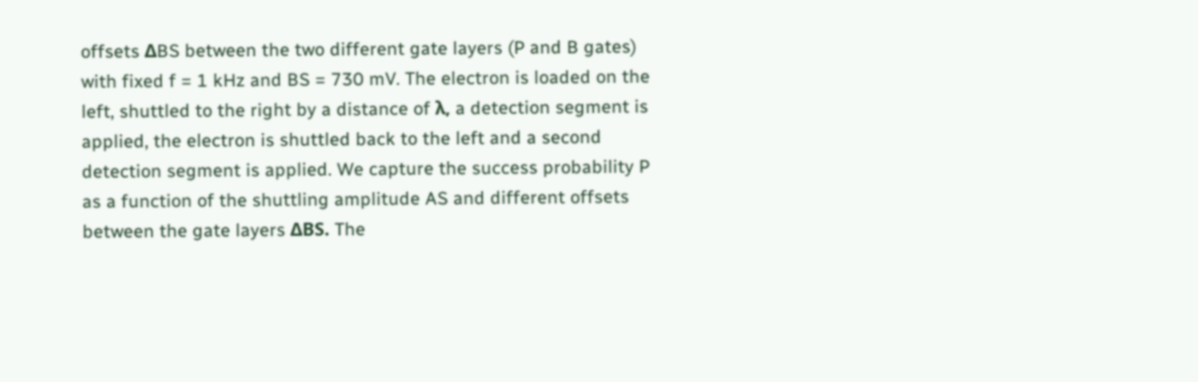offsets ΔBS between the two different gate layers (P and B gates) with fixed f = 1 kHz and BS = 730 mV. The electron is loaded on the left, shuttled to the right by a distance of λ, a detection segment is applied, the electron is shuttled back to the left and a second detection segment is applied. We capture the success probability P as a function of the shuttling amplitude AS and different offsets between the gate layers ΔBS. The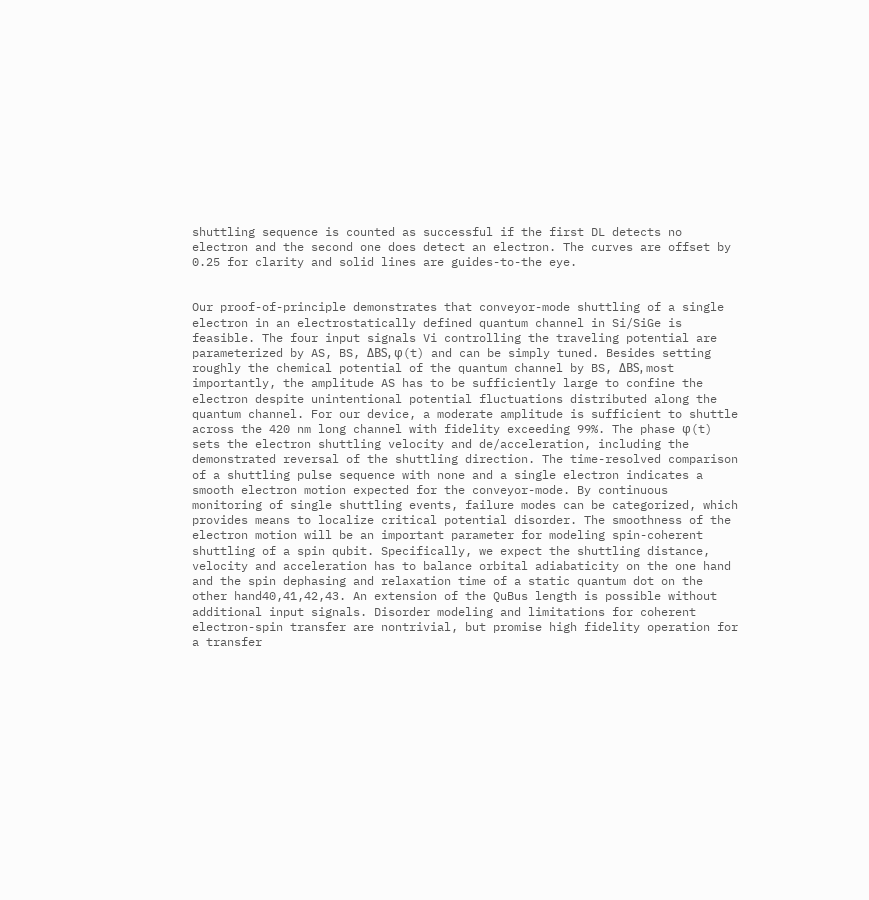shuttling sequence is counted as successful if the first DL detects no electron and the second one does detect an electron. The curves are offset by 0.25 for clarity and solid lines are guides-to-the eye.


Our proof-of-principle demonstrates that conveyor-mode shuttling of a single electron in an electrostatically defined quantum channel in Si/SiGe is feasible. The four input signals Vi controlling the traveling potential are parameterized by AS, BS, ΔBS, φ(t) and can be simply tuned. Besides setting roughly the chemical potential of the quantum channel by BS, ΔBS, most importantly, the amplitude AS has to be sufficiently large to confine the electron despite unintentional potential fluctuations distributed along the quantum channel. For our device, a moderate amplitude is sufficient to shuttle across the 420 nm long channel with fidelity exceeding 99%. The phase φ(t) sets the electron shuttling velocity and de/acceleration, including the demonstrated reversal of the shuttling direction. The time-resolved comparison of a shuttling pulse sequence with none and a single electron indicates a smooth electron motion expected for the conveyor-mode. By continuous monitoring of single shuttling events, failure modes can be categorized, which provides means to localize critical potential disorder. The smoothness of the electron motion will be an important parameter for modeling spin-coherent shuttling of a spin qubit. Specifically, we expect the shuttling distance, velocity and acceleration has to balance orbital adiabaticity on the one hand and the spin dephasing and relaxation time of a static quantum dot on the other hand40,41,42,43. An extension of the QuBus length is possible without additional input signals. Disorder modeling and limitations for coherent electron-spin transfer are nontrivial, but promise high fidelity operation for a transfer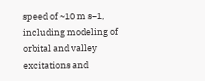speed of ~10 m s−1, including modeling of orbital and valley excitations and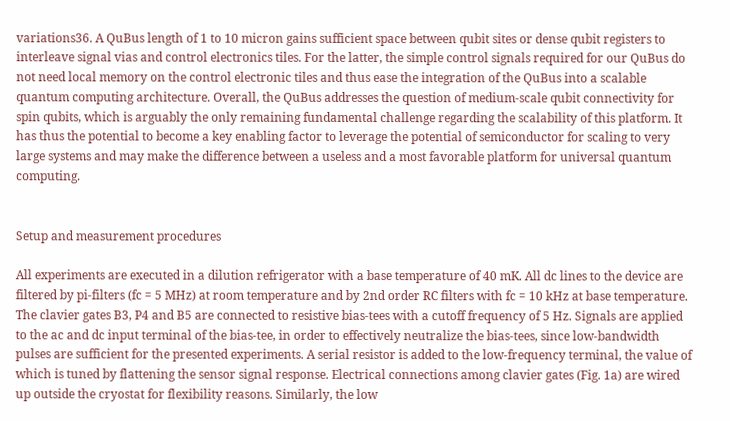variations36. A QuBus length of 1 to 10 micron gains sufficient space between qubit sites or dense qubit registers to interleave signal vias and control electronics tiles. For the latter, the simple control signals required for our QuBus do not need local memory on the control electronic tiles and thus ease the integration of the QuBus into a scalable quantum computing architecture. Overall, the QuBus addresses the question of medium-scale qubit connectivity for spin qubits, which is arguably the only remaining fundamental challenge regarding the scalability of this platform. It has thus the potential to become a key enabling factor to leverage the potential of semiconductor for scaling to very large systems and may make the difference between a useless and a most favorable platform for universal quantum computing.


Setup and measurement procedures

All experiments are executed in a dilution refrigerator with a base temperature of 40 mK. All dc lines to the device are filtered by pi-filters (fc = 5 MHz) at room temperature and by 2nd order RC filters with fc = 10 kHz at base temperature. The clavier gates B3, P4 and B5 are connected to resistive bias-tees with a cutoff frequency of 5 Hz. Signals are applied to the ac and dc input terminal of the bias-tee, in order to effectively neutralize the bias-tees, since low-bandwidth pulses are sufficient for the presented experiments. A serial resistor is added to the low-frequency terminal, the value of which is tuned by flattening the sensor signal response. Electrical connections among clavier gates (Fig. 1a) are wired up outside the cryostat for flexibility reasons. Similarly, the low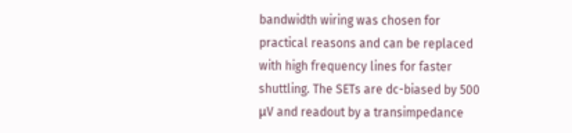bandwidth wiring was chosen for practical reasons and can be replaced with high frequency lines for faster shuttling. The SETs are dc-biased by 500 μV and readout by a transimpedance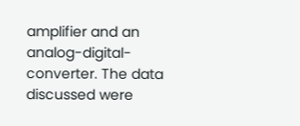amplifier and an analog-digital-converter. The data discussed were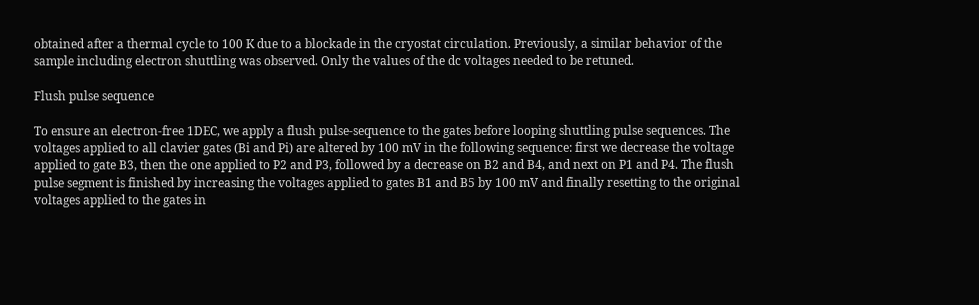obtained after a thermal cycle to 100 K due to a blockade in the cryostat circulation. Previously, a similar behavior of the sample including electron shuttling was observed. Only the values of the dc voltages needed to be retuned.

Flush pulse sequence

To ensure an electron-free 1DEC, we apply a flush pulse-sequence to the gates before looping shuttling pulse sequences. The voltages applied to all clavier gates (Bi and Pi) are altered by 100 mV in the following sequence: first we decrease the voltage applied to gate B3, then the one applied to P2 and P3, followed by a decrease on B2 and B4, and next on P1 and P4. The flush pulse segment is finished by increasing the voltages applied to gates B1 and B5 by 100 mV and finally resetting to the original voltages applied to the gates in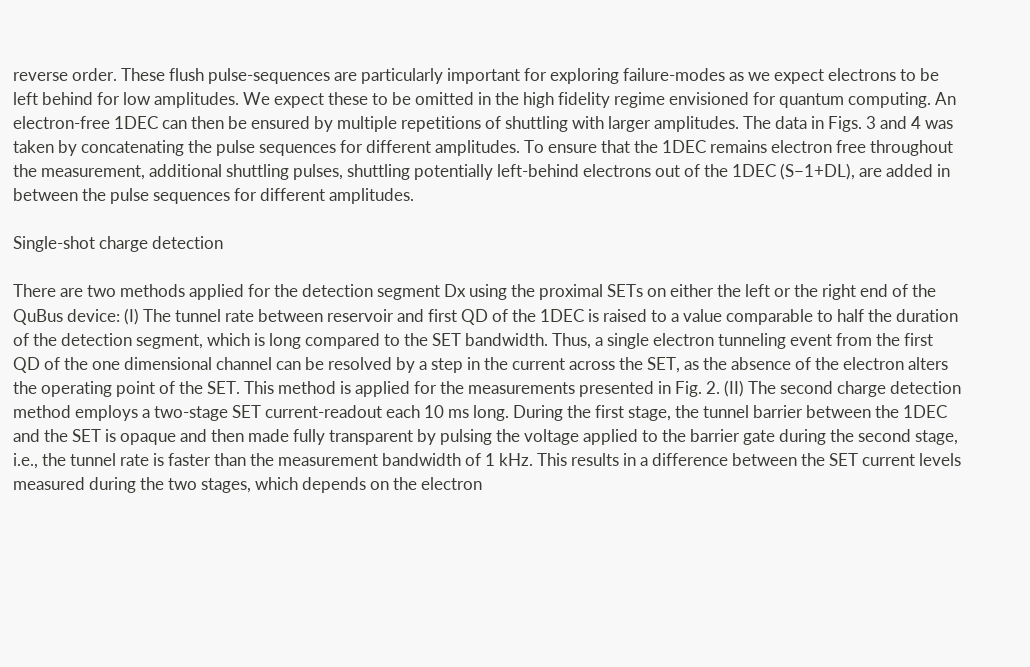reverse order. These flush pulse-sequences are particularly important for exploring failure-modes as we expect electrons to be left behind for low amplitudes. We expect these to be omitted in the high fidelity regime envisioned for quantum computing. An electron-free 1DEC can then be ensured by multiple repetitions of shuttling with larger amplitudes. The data in Figs. 3 and 4 was taken by concatenating the pulse sequences for different amplitudes. To ensure that the 1DEC remains electron free throughout the measurement, additional shuttling pulses, shuttling potentially left-behind electrons out of the 1DEC (S−1+DL), are added in between the pulse sequences for different amplitudes.

Single-shot charge detection

There are two methods applied for the detection segment Dx using the proximal SETs on either the left or the right end of the QuBus device: (I) The tunnel rate between reservoir and first QD of the 1DEC is raised to a value comparable to half the duration of the detection segment, which is long compared to the SET bandwidth. Thus, a single electron tunneling event from the first QD of the one dimensional channel can be resolved by a step in the current across the SET, as the absence of the electron alters the operating point of the SET. This method is applied for the measurements presented in Fig. 2. (II) The second charge detection method employs a two-stage SET current-readout each 10 ms long. During the first stage, the tunnel barrier between the 1DEC and the SET is opaque and then made fully transparent by pulsing the voltage applied to the barrier gate during the second stage, i.e., the tunnel rate is faster than the measurement bandwidth of 1 kHz. This results in a difference between the SET current levels measured during the two stages, which depends on the electron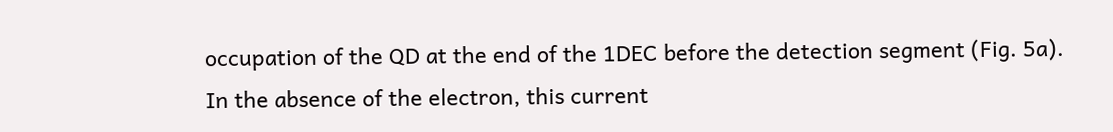occupation of the QD at the end of the 1DEC before the detection segment (Fig. 5a). In the absence of the electron, this current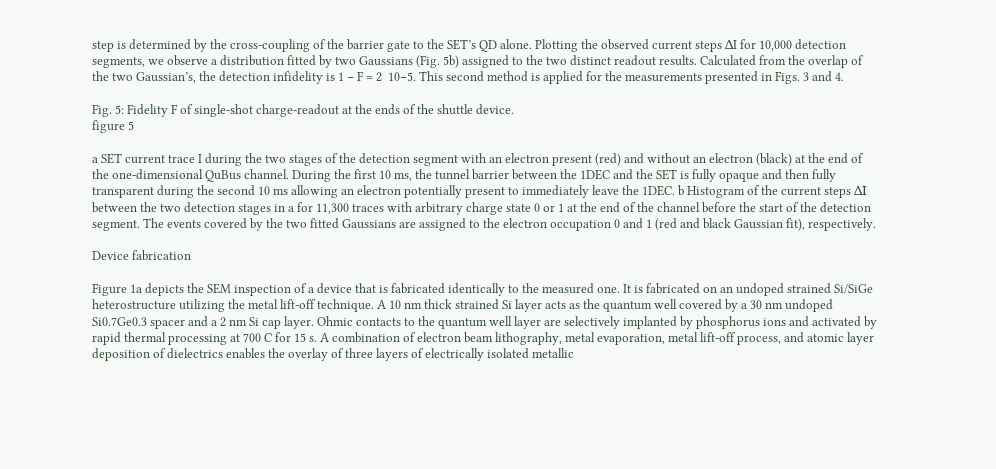step is determined by the cross-coupling of the barrier gate to the SET’s QD alone. Plotting the observed current steps ΔI for 10,000 detection segments, we observe a distribution fitted by two Gaussians (Fig. 5b) assigned to the two distinct readout results. Calculated from the overlap of the two Gaussian’s, the detection infidelity is 1 − F = 2  10−5. This second method is applied for the measurements presented in Figs. 3 and 4.

Fig. 5: Fidelity F of single-shot charge-readout at the ends of the shuttle device.
figure 5

a SET current trace I during the two stages of the detection segment with an electron present (red) and without an electron (black) at the end of the one-dimensional QuBus channel. During the first 10 ms, the tunnel barrier between the 1DEC and the SET is fully opaque and then fully transparent during the second 10 ms allowing an electron potentially present to immediately leave the 1DEC. b Histogram of the current steps ΔI between the two detection stages in a for 11,300 traces with arbitrary charge state 0 or 1 at the end of the channel before the start of the detection segment. The events covered by the two fitted Gaussians are assigned to the electron occupation 0 and 1 (red and black Gaussian fit), respectively.

Device fabrication

Figure 1a depicts the SEM inspection of a device that is fabricated identically to the measured one. It is fabricated on an undoped strained Si/SiGe heterostructure utilizing the metal lift-off technique. A 10 nm thick strained Si layer acts as the quantum well covered by a 30 nm undoped Si0.7Ge0.3 spacer and a 2 nm Si cap layer. Ohmic contacts to the quantum well layer are selectively implanted by phosphorus ions and activated by rapid thermal processing at 700 C for 15 s. A combination of electron beam lithography, metal evaporation, metal lift-off process, and atomic layer deposition of dielectrics enables the overlay of three layers of electrically isolated metallic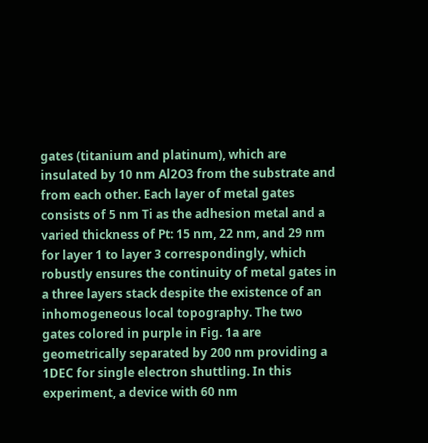gates (titanium and platinum), which are insulated by 10 nm Al2O3 from the substrate and from each other. Each layer of metal gates consists of 5 nm Ti as the adhesion metal and a varied thickness of Pt: 15 nm, 22 nm, and 29 nm for layer 1 to layer 3 correspondingly, which robustly ensures the continuity of metal gates in a three layers stack despite the existence of an inhomogeneous local topography. The two gates colored in purple in Fig. 1a are geometrically separated by 200 nm providing a 1DEC for single electron shuttling. In this experiment, a device with 60 nm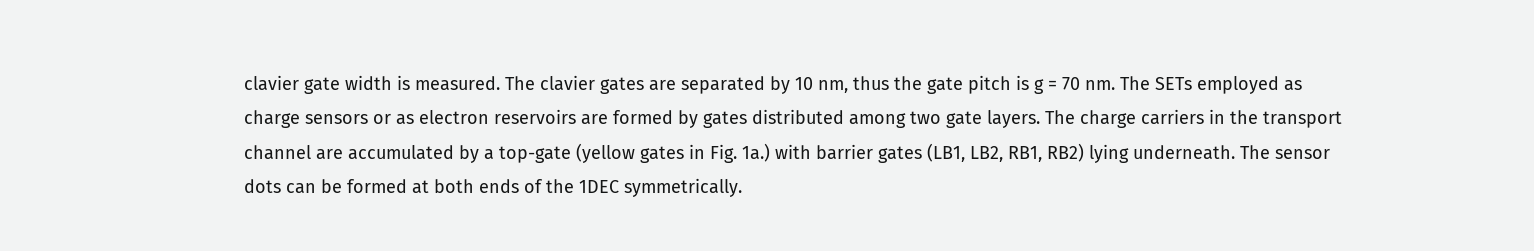clavier gate width is measured. The clavier gates are separated by 10 nm, thus the gate pitch is g = 70 nm. The SETs employed as charge sensors or as electron reservoirs are formed by gates distributed among two gate layers. The charge carriers in the transport channel are accumulated by a top-gate (yellow gates in Fig. 1a.) with barrier gates (LB1, LB2, RB1, RB2) lying underneath. The sensor dots can be formed at both ends of the 1DEC symmetrically.